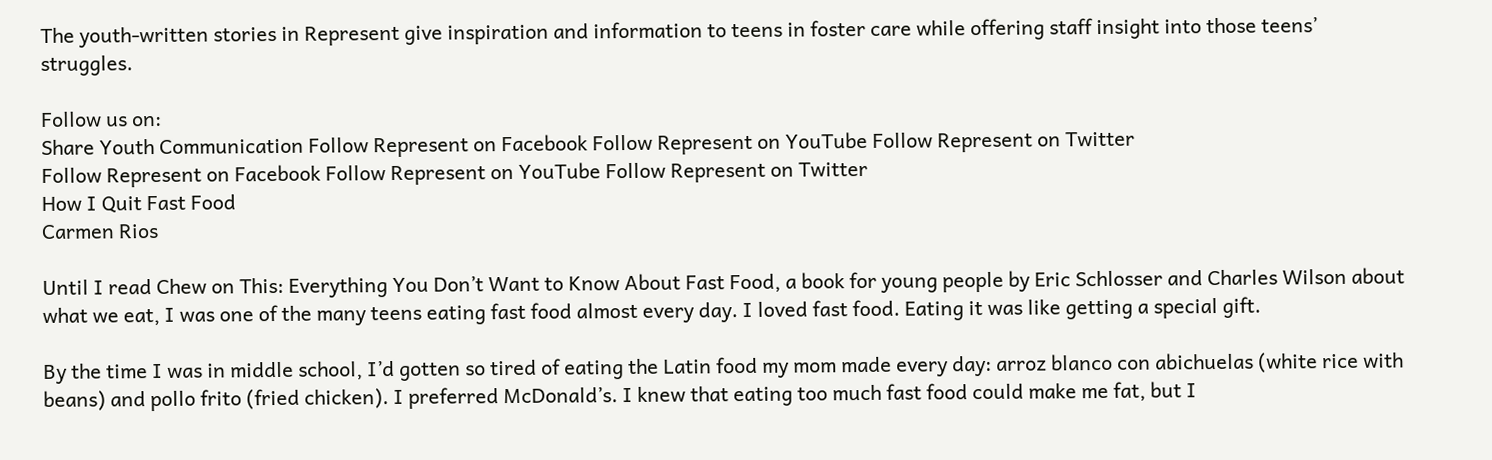The youth-written stories in Represent give inspiration and information to teens in foster care while offering staff insight into those teens’ struggles.

Follow us on:
Share Youth Communication Follow Represent on Facebook Follow Represent on YouTube Follow Represent on Twitter
Follow Represent on Facebook Follow Represent on YouTube Follow Represent on Twitter
How I Quit Fast Food
Carmen Rios

Until I read Chew on This: Everything You Don’t Want to Know About Fast Food, a book for young people by Eric Schlosser and Charles Wilson about what we eat, I was one of the many teens eating fast food almost every day. I loved fast food. Eating it was like getting a special gift.

By the time I was in middle school, I’d gotten so tired of eating the Latin food my mom made every day: arroz blanco con abichuelas (white rice with beans) and pollo frito (fried chicken). I preferred McDonald’s. I knew that eating too much fast food could make me fat, but I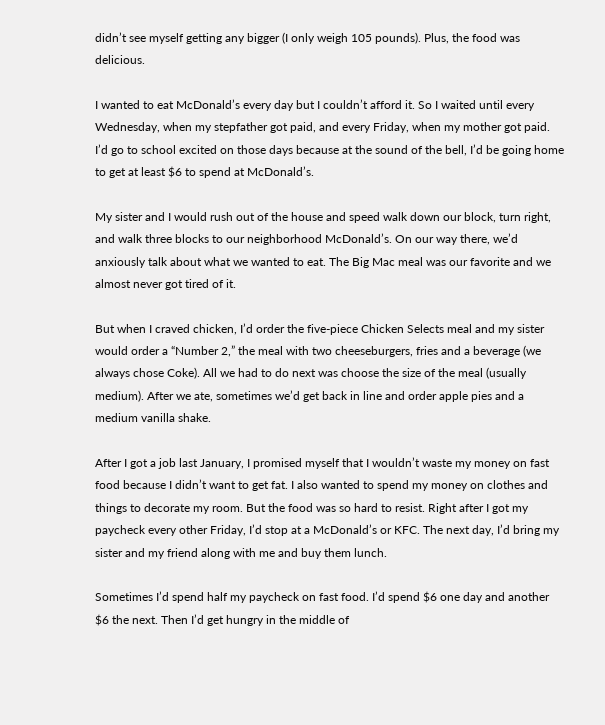didn’t see myself getting any bigger (I only weigh 105 pounds). Plus, the food was delicious.

I wanted to eat McDonald’s every day but I couldn’t afford it. So I waited until every Wednesday, when my stepfather got paid, and every Friday, when my mother got paid. I’d go to school excited on those days because at the sound of the bell, I’d be going home to get at least $6 to spend at McDonald’s.

My sister and I would rush out of the house and speed walk down our block, turn right, and walk three blocks to our neighborhood McDonald’s. On our way there, we’d anxiously talk about what we wanted to eat. The Big Mac meal was our favorite and we almost never got tired of it.

But when I craved chicken, I’d order the five-piece Chicken Selects meal and my sister would order a “Number 2,” the meal with two cheeseburgers, fries and a beverage (we always chose Coke). All we had to do next was choose the size of the meal (usually medium). After we ate, sometimes we’d get back in line and order apple pies and a medium vanilla shake.

After I got a job last January, I promised myself that I wouldn’t waste my money on fast food because I didn’t want to get fat. I also wanted to spend my money on clothes and things to decorate my room. But the food was so hard to resist. Right after I got my paycheck every other Friday, I’d stop at a McDonald’s or KFC. The next day, I’d bring my sister and my friend along with me and buy them lunch.

Sometimes I’d spend half my paycheck on fast food. I’d spend $6 one day and another $6 the next. Then I’d get hungry in the middle of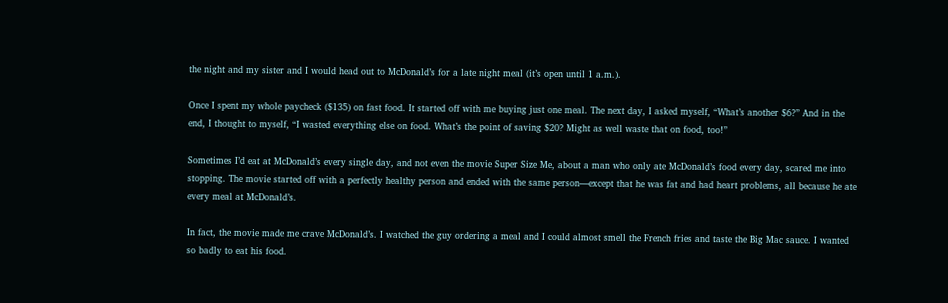the night and my sister and I would head out to McDonald’s for a late night meal (it’s open until 1 a.m.).

Once I spent my whole paycheck ($135) on fast food. It started off with me buying just one meal. The next day, I asked myself, “What’s another $6?” And in the end, I thought to myself, “I wasted everything else on food. What’s the point of saving $20? Might as well waste that on food, too!”

Sometimes I’d eat at McDonald’s every single day, and not even the movie Super Size Me, about a man who only ate McDonald’s food every day, scared me into stopping. The movie started off with a perfectly healthy person and ended with the same person—except that he was fat and had heart problems, all because he ate every meal at McDonald’s.

In fact, the movie made me crave McDonald’s. I watched the guy ordering a meal and I could almost smell the French fries and taste the Big Mac sauce. I wanted so badly to eat his food.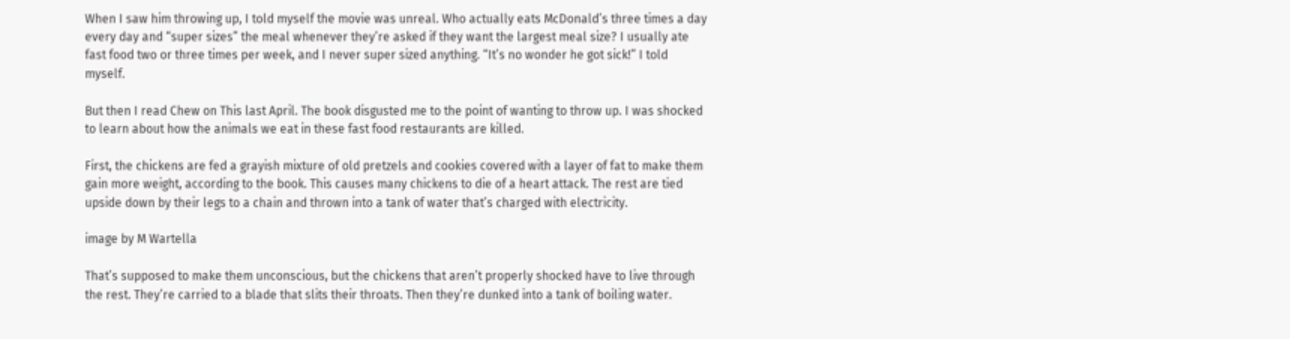When I saw him throwing up, I told myself the movie was unreal. Who actually eats McDonald’s three times a day every day and “super sizes” the meal whenever they’re asked if they want the largest meal size? I usually ate fast food two or three times per week, and I never super sized anything. “It’s no wonder he got sick!” I told myself.

But then I read Chew on This last April. The book disgusted me to the point of wanting to throw up. I was shocked to learn about how the animals we eat in these fast food restaurants are killed.

First, the chickens are fed a grayish mixture of old pretzels and cookies covered with a layer of fat to make them gain more weight, according to the book. This causes many chickens to die of a heart attack. The rest are tied upside down by their legs to a chain and thrown into a tank of water that’s charged with electricity.

image by M Wartella

That’s supposed to make them unconscious, but the chickens that aren’t properly shocked have to live through the rest. They’re carried to a blade that slits their throats. Then they’re dunked into a tank of boiling water.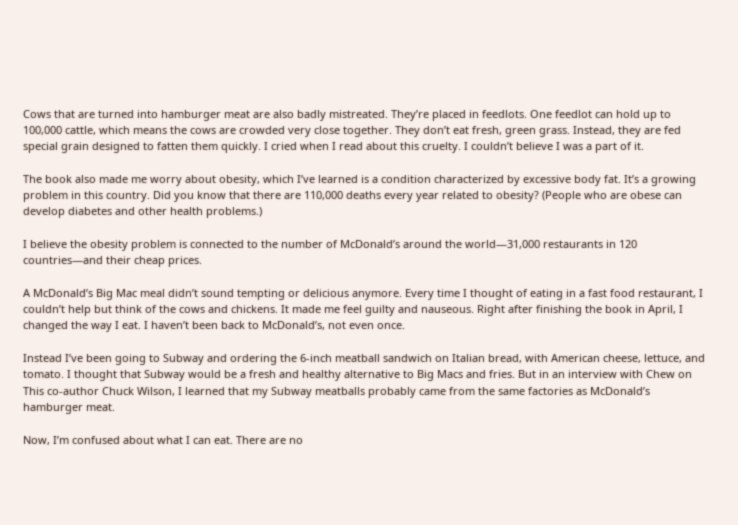Cows that are turned into hamburger meat are also badly mistreated. They’re placed in feedlots. One feedlot can hold up to 100,000 cattle, which means the cows are crowded very close together. They don’t eat fresh, green grass. Instead, they are fed special grain designed to fatten them quickly. I cried when I read about this cruelty. I couldn’t believe I was a part of it.

The book also made me worry about obesity, which I’ve learned is a condition characterized by excessive body fat. It’s a growing problem in this country. Did you know that there are 110,000 deaths every year related to obesity? (People who are obese can develop diabetes and other health problems.)

I believe the obesity problem is connected to the number of McDonald’s around the world—31,000 restaurants in 120 countries—and their cheap prices.

A McDonald’s Big Mac meal didn’t sound tempting or delicious anymore. Every time I thought of eating in a fast food restaurant, I couldn’t help but think of the cows and chickens. It made me feel guilty and nauseous. Right after finishing the book in April, I changed the way I eat. I haven’t been back to McDonald’s, not even once.

Instead I’ve been going to Subway and ordering the 6-inch meatball sandwich on Italian bread, with American cheese, lettuce, and tomato. I thought that Subway would be a fresh and healthy alternative to Big Macs and fries. But in an interview with Chew on This co-author Chuck Wilson, I learned that my Subway meatballs probably came from the same factories as McDonald’s hamburger meat.

Now, I’m confused about what I can eat. There are no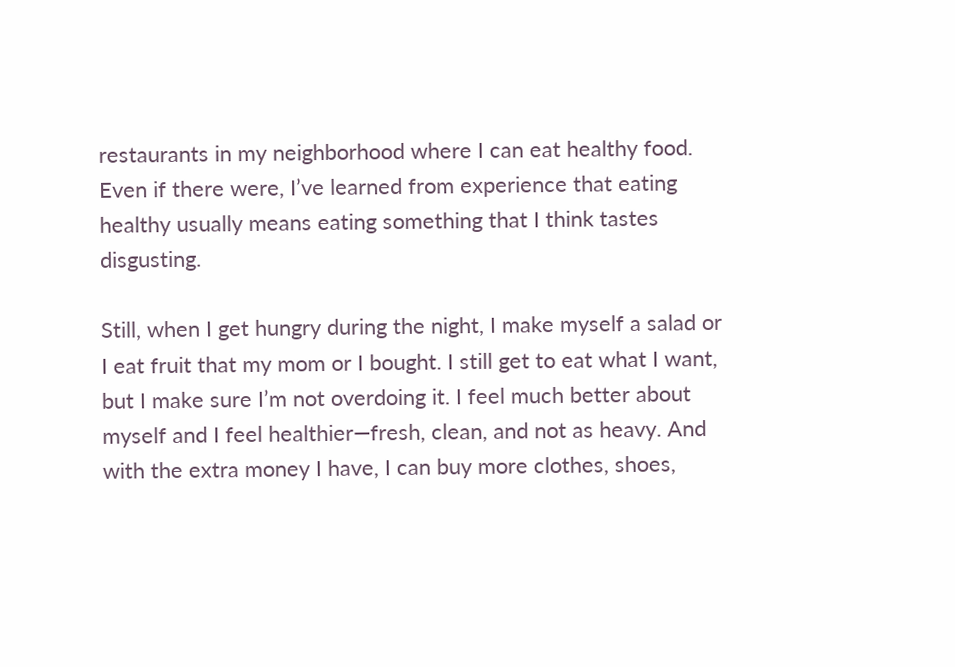restaurants in my neighborhood where I can eat healthy food. Even if there were, I’ve learned from experience that eating healthy usually means eating something that I think tastes disgusting.

Still, when I get hungry during the night, I make myself a salad or I eat fruit that my mom or I bought. I still get to eat what I want, but I make sure I’m not overdoing it. I feel much better about myself and I feel healthier—fresh, clean, and not as heavy. And with the extra money I have, I can buy more clothes, shoes,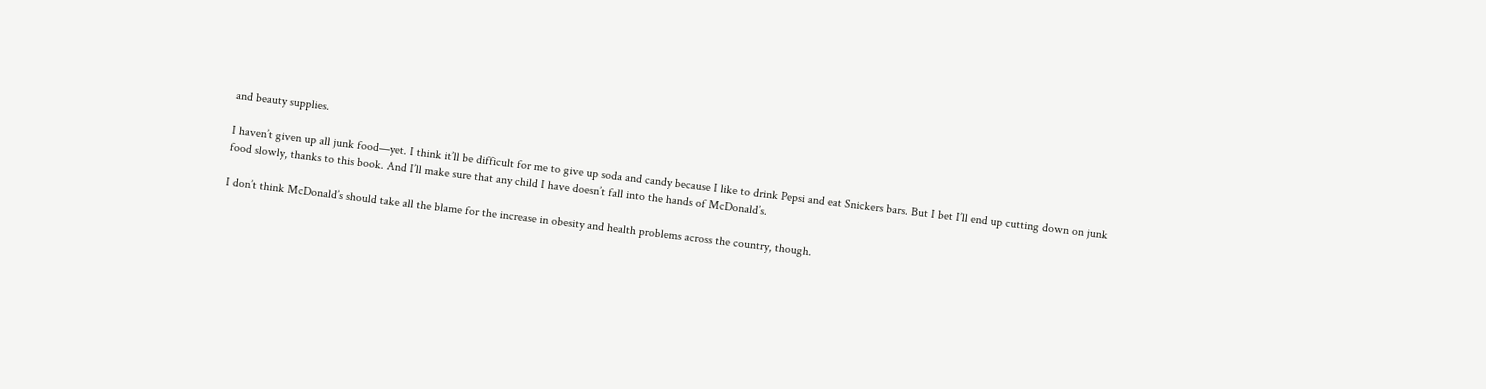and beauty supplies.

I haven’t given up all junk food—yet. I think it’ll be difficult for me to give up soda and candy because I like to drink Pepsi and eat Snickers bars. But I bet I’ll end up cutting down on junk food slowly, thanks to this book. And I’ll make sure that any child I have doesn’t fall into the hands of McDonald’s.

I don’t think McDonald’s should take all the blame for the increase in obesity and health problems across the country, though.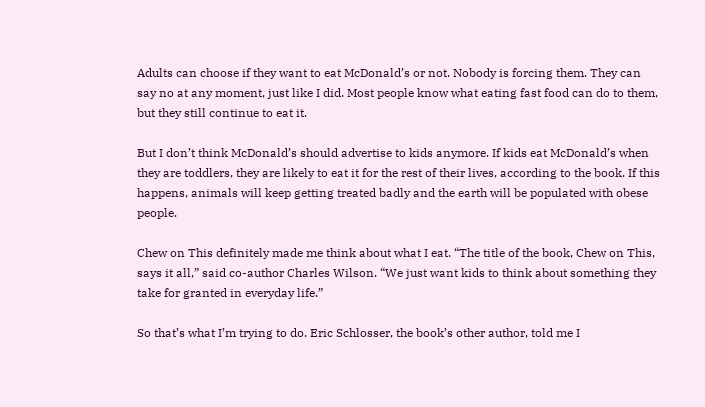Adults can choose if they want to eat McDonald’s or not. Nobody is forcing them. They can say no at any moment, just like I did. Most people know what eating fast food can do to them, but they still continue to eat it.

But I don’t think McDonald’s should advertise to kids anymore. If kids eat McDonald’s when they are toddlers, they are likely to eat it for the rest of their lives, according to the book. If this happens, animals will keep getting treated badly and the earth will be populated with obese people.

Chew on This definitely made me think about what I eat. “The title of the book, Chew on This, says it all,” said co-author Charles Wilson. “We just want kids to think about something they take for granted in everyday life.”

So that’s what I’m trying to do. Eric Schlosser, the book’s other author, told me I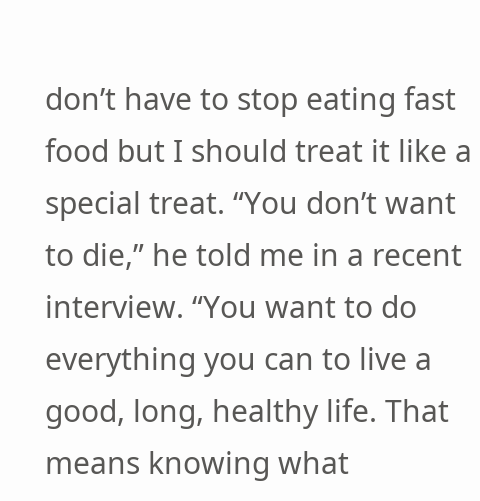don’t have to stop eating fast food but I should treat it like a special treat. “You don’t want to die,” he told me in a recent interview. “You want to do everything you can to live a good, long, healthy life. That means knowing what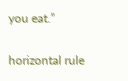you eat.”

horizontal rule